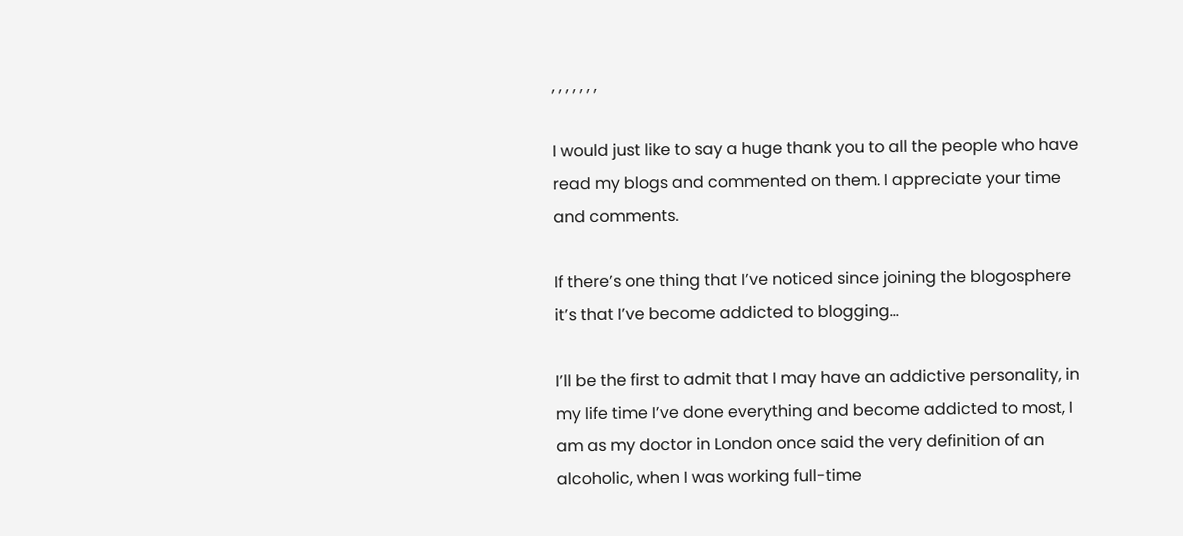, , , , , , ,

I would just like to say a huge thank you to all the people who have read my blogs and commented on them. I appreciate your time and comments.

If there’s one thing that I’ve noticed since joining the blogosphere it’s that I’ve become addicted to blogging…

I’ll be the first to admit that I may have an addictive personality, in my life time I’ve done everything and become addicted to most, I am as my doctor in London once said the very definition of an alcoholic, when I was working full-time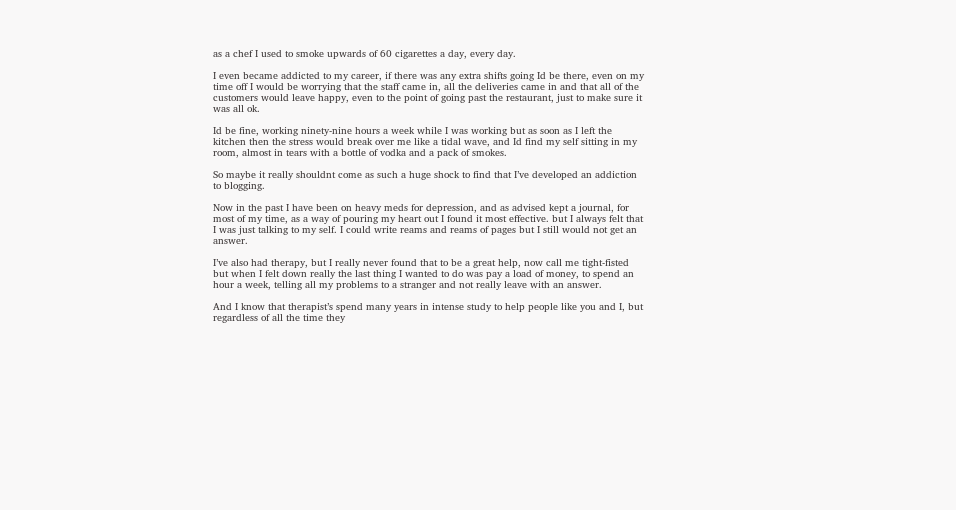as a chef I used to smoke upwards of 60 cigarettes a day, every day.

I even became addicted to my career, if there was any extra shifts going Id be there, even on my time off I would be worrying that the staff came in, all the deliveries came in and that all of the customers would leave happy, even to the point of going past the restaurant, just to make sure it was all ok.

Id be fine, working ninety-nine hours a week while I was working but as soon as I left the kitchen then the stress would break over me like a tidal wave, and Id find my self sitting in my room, almost in tears with a bottle of vodka and a pack of smokes.

So maybe it really shouldnt come as such a huge shock to find that I’ve developed an addiction to blogging.

Now in the past I have been on heavy meds for depression, and as advised kept a journal, for most of my time, as a way of pouring my heart out I found it most effective. but I always felt that I was just talking to my self. I could write reams and reams of pages but I still would not get an answer.

I’ve also had therapy, but I really never found that to be a great help, now call me tight-fisted but when I felt down really the last thing I wanted to do was pay a load of money, to spend an hour a week, telling all my problems to a stranger and not really leave with an answer.

And I know that therapist’s spend many years in intense study to help people like you and I, but regardless of all the time they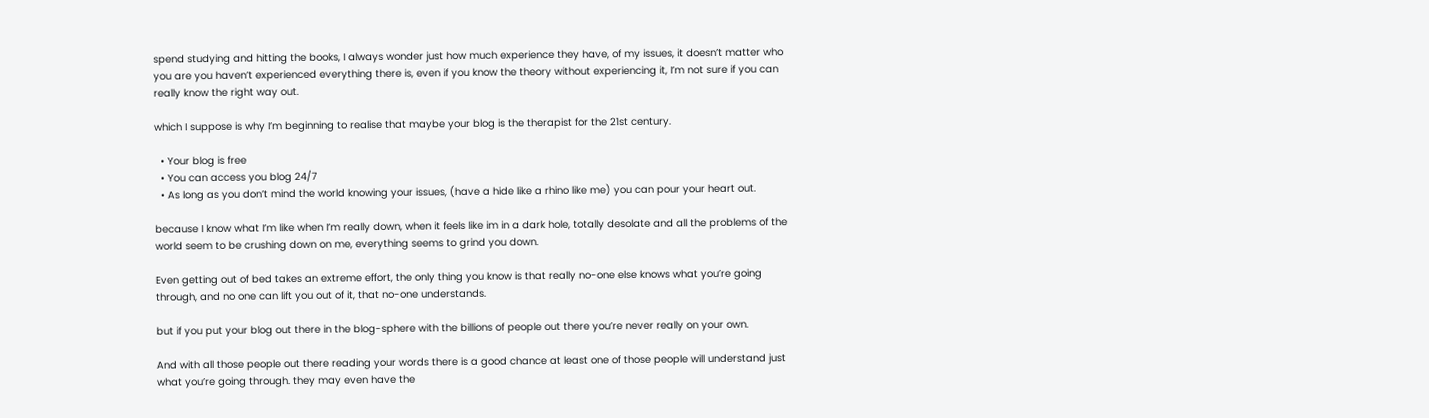spend studying and hitting the books, I always wonder just how much experience they have, of my issues, it doesn’t matter who you are you haven’t experienced everything there is, even if you know the theory without experiencing it, I’m not sure if you can really know the right way out.

which I suppose is why I’m beginning to realise that maybe your blog is the therapist for the 21st century.

  • Your blog is free
  • You can access you blog 24/7
  • As long as you don’t mind the world knowing your issues, (have a hide like a rhino like me) you can pour your heart out.

because I know what I’m like when I’m really down, when it feels like im in a dark hole, totally desolate and all the problems of the world seem to be crushing down on me, everything seems to grind you down.

Even getting out of bed takes an extreme effort, the only thing you know is that really no-one else knows what you’re going through, and no one can lift you out of it, that no-one understands.

but if you put your blog out there in the blog-sphere with the billions of people out there you’re never really on your own.

And with all those people out there reading your words there is a good chance at least one of those people will understand just what you’re going through. they may even have the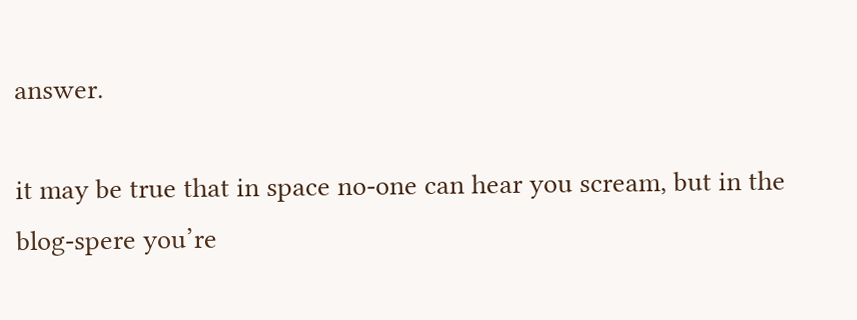answer.

it may be true that in space no-one can hear you scream, but in the blog-spere you’re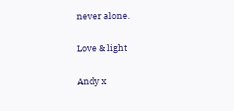never alone.

Love & light

Andy x